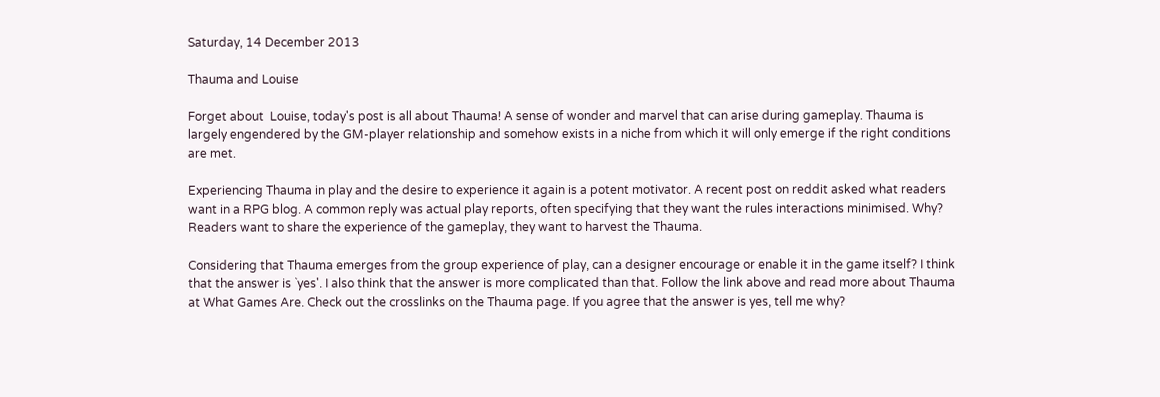Saturday, 14 December 2013

Thauma and Louise

Forget about  Louise, today's post is all about Thauma! A sense of wonder and marvel that can arise during gameplay. Thauma is largely engendered by the GM-player relationship and somehow exists in a niche from which it will only emerge if the right conditions are met.

Experiencing Thauma in play and the desire to experience it again is a potent motivator. A recent post on reddit asked what readers want in a RPG blog. A common reply was actual play reports, often specifying that they want the rules interactions minimised. Why? Readers want to share the experience of the gameplay, they want to harvest the Thauma.

Considering that Thauma emerges from the group experience of play, can a designer encourage or enable it in the game itself? I think that the answer is `yes'. I also think that the answer is more complicated than that. Follow the link above and read more about Thauma at What Games Are. Check out the crosslinks on the Thauma page. If you agree that the answer is yes, tell me why?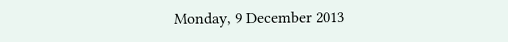Monday, 9 December 2013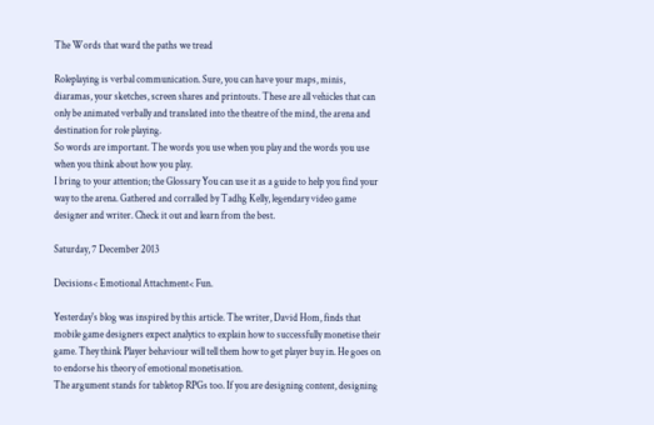The Words that ward the paths we tread

Roleplaying is verbal communication. Sure, you can have your maps, minis, diaramas, your sketches, screen shares and printouts. These are all vehicles that can only be animated verbally and translated into the theatre of the mind, the arena and destination for role playing.
So words are important. The words you use when you play and the words you use when you think about how you play.
I bring to your attention; the Glossary You can use it as a guide to help you find your way to the arena. Gathered and corralled by Tadhg Kelly, legendary video game designer and writer. Check it out and learn from the best.

Saturday, 7 December 2013

Decisions< Emotional Attachment< Fun.

Yesterday's blog was inspired by this article. The writer, David Hom, finds that mobile game designers expect analytics to explain how to successfully monetise their game. They think Player behaviour will tell them how to get player buy in. He goes on to endorse his theory of emotional monetisation.
The argument stands for tabletop RPGs too. If you are designing content, designing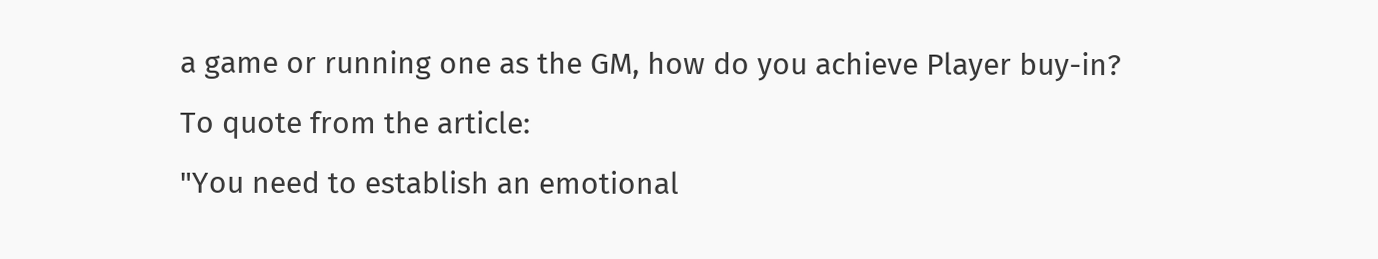a game or running one as the GM, how do you achieve Player buy-in?
To quote from the article:
"You need to establish an emotional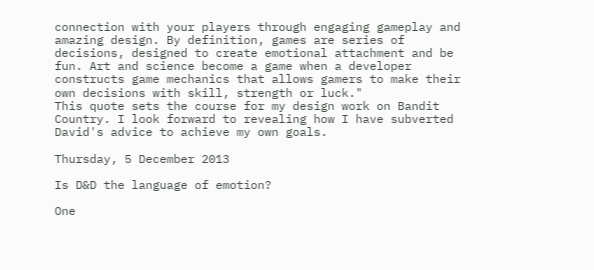connection with your players through engaging gameplay and amazing design. By definition, games are series of decisions, designed to create emotional attachment and be fun. Art and science become a game when a developer constructs game mechanics that allows gamers to make their own decisions with skill, strength or luck."
This quote sets the course for my design work on Bandit Country. I look forward to revealing how I have subverted David's advice to achieve my own goals.

Thursday, 5 December 2013

Is D&D the language of emotion?

One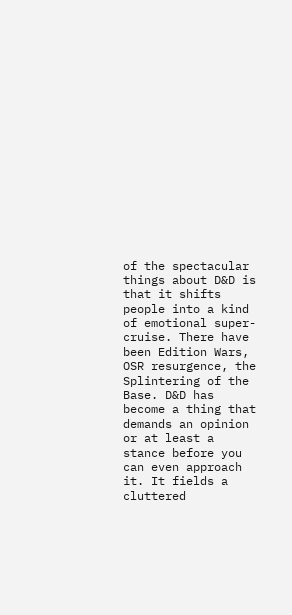of the spectacular things about D&D is that it shifts people into a kind of emotional super-cruise. There have been Edition Wars, OSR resurgence, the Splintering of the Base. D&D has become a thing that demands an opinion or at least a stance before you can even approach it. It fields a cluttered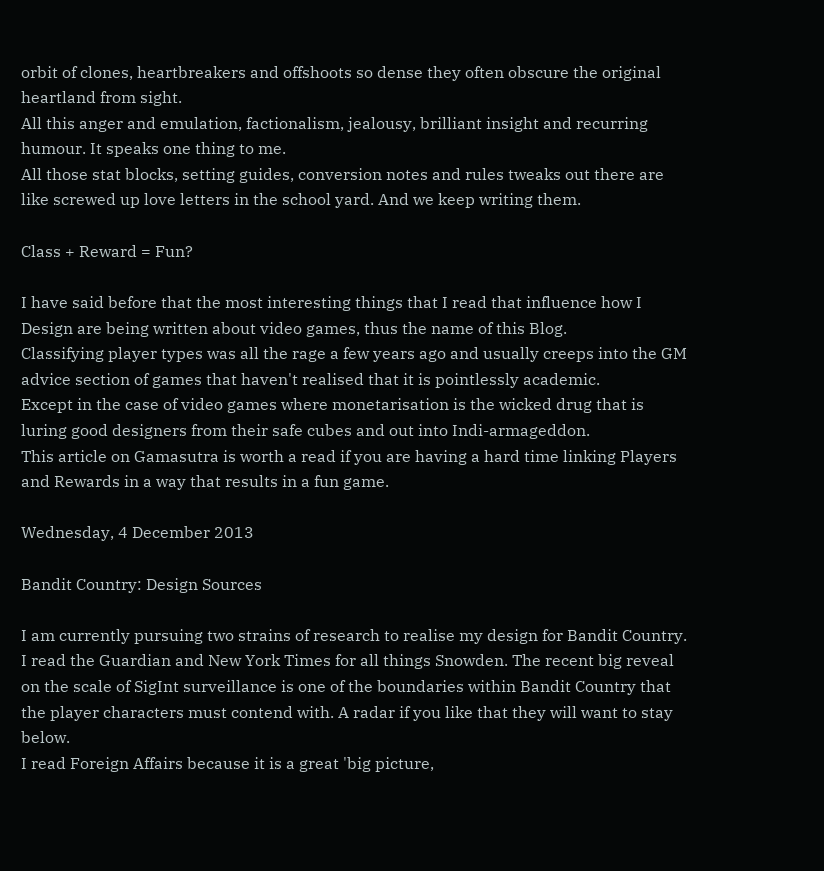orbit of clones, heartbreakers and offshoots so dense they often obscure the original heartland from sight.
All this anger and emulation, factionalism, jealousy, brilliant insight and recurring humour. It speaks one thing to me.
All those stat blocks, setting guides, conversion notes and rules tweaks out there are like screwed up love letters in the school yard. And we keep writing them.

Class + Reward = Fun?

I have said before that the most interesting things that I read that influence how I Design are being written about video games, thus the name of this Blog.
Classifying player types was all the rage a few years ago and usually creeps into the GM advice section of games that haven't realised that it is pointlessly academic.
Except in the case of video games where monetarisation is the wicked drug that is luring good designers from their safe cubes and out into Indi-armageddon.
This article on Gamasutra is worth a read if you are having a hard time linking Players and Rewards in a way that results in a fun game.

Wednesday, 4 December 2013

Bandit Country: Design Sources

I am currently pursuing two strains of research to realise my design for Bandit Country.
I read the Guardian and New York Times for all things Snowden. The recent big reveal on the scale of SigInt surveillance is one of the boundaries within Bandit Country that the player characters must contend with. A radar if you like that they will want to stay below.
I read Foreign Affairs because it is a great 'big picture,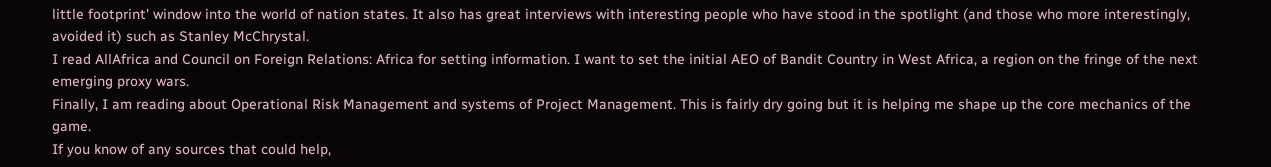little footprint' window into the world of nation states. It also has great interviews with interesting people who have stood in the spotlight (and those who more interestingly, avoided it) such as Stanley McChrystal.
I read AllAfrica and Council on Foreign Relations: Africa for setting information. I want to set the initial AEO of Bandit Country in West Africa, a region on the fringe of the next emerging proxy wars.
Finally, I am reading about Operational Risk Management and systems of Project Management. This is fairly dry going but it is helping me shape up the core mechanics of the game.
If you know of any sources that could help,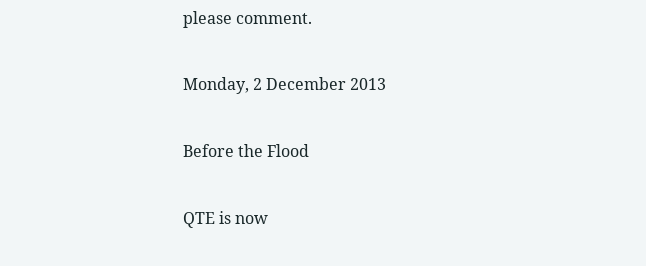please comment.

Monday, 2 December 2013

Before the Flood

QTE is now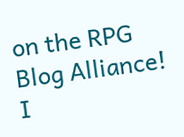on the RPG Blog Alliance! I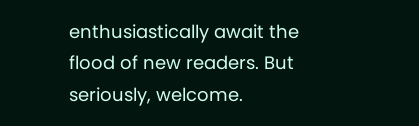enthusiastically await the flood of new readers. But seriously, welcome.